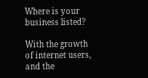Where is your business listed?

With the growth of internet users, and the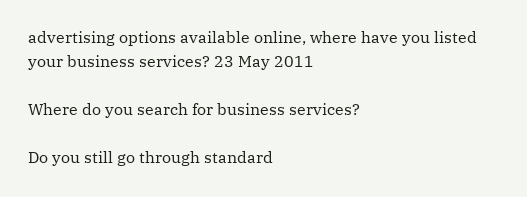advertising options available online, where have you listed your business services? 23 May 2011

Where do you search for business services?

Do you still go through standard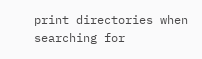print directories when searching for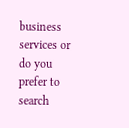business services or do you prefer to search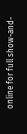online for full show-and-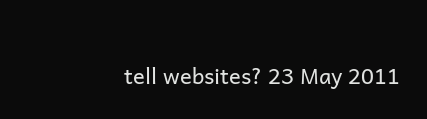tell websites? 23 May 2011